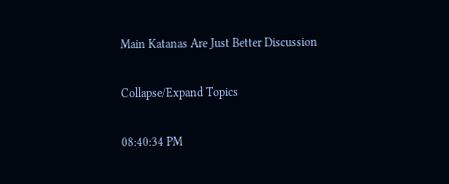Main Katanas Are Just Better Discussion

Collapse/Expand Topics

08:40:34 PM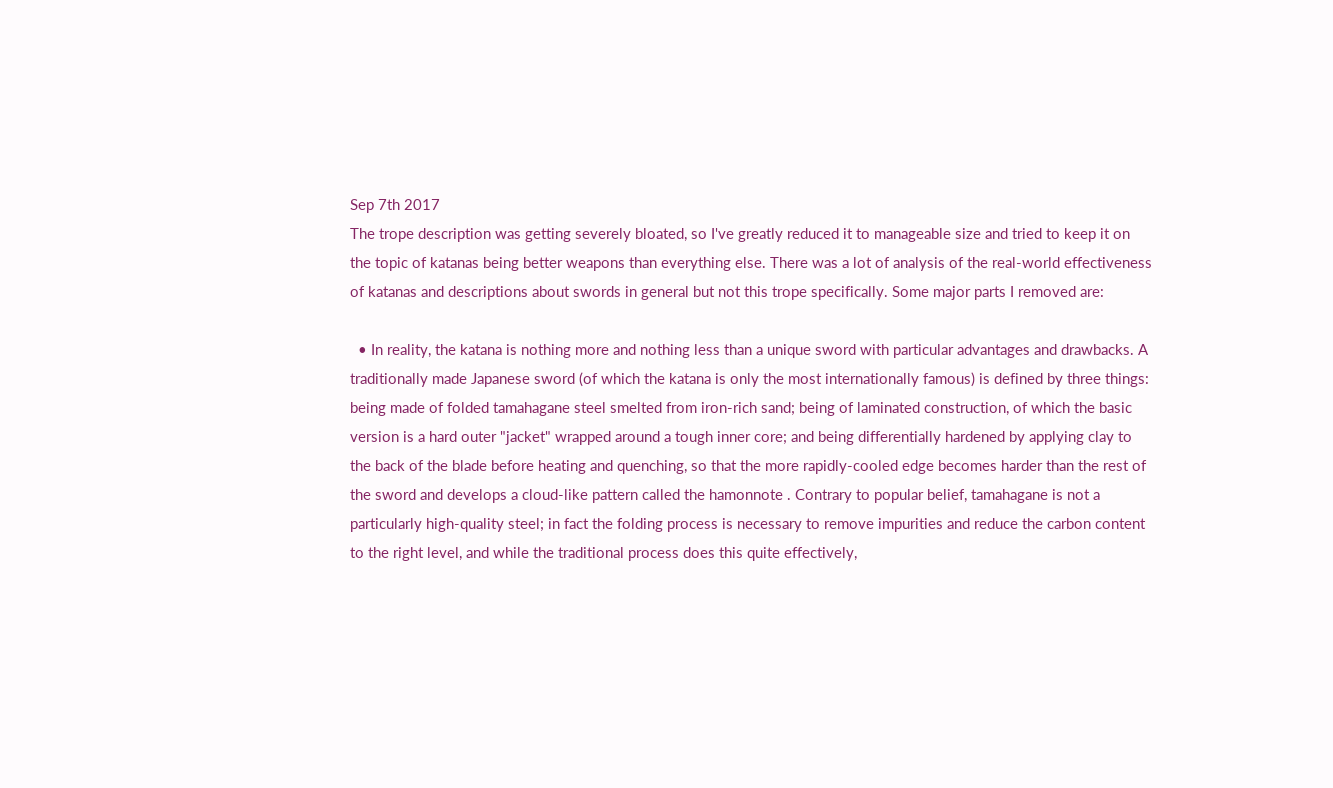Sep 7th 2017
The trope description was getting severely bloated, so I've greatly reduced it to manageable size and tried to keep it on the topic of katanas being better weapons than everything else. There was a lot of analysis of the real-world effectiveness of katanas and descriptions about swords in general but not this trope specifically. Some major parts I removed are:

  • In reality, the katana is nothing more and nothing less than a unique sword with particular advantages and drawbacks. A traditionally made Japanese sword (of which the katana is only the most internationally famous) is defined by three things: being made of folded tamahagane steel smelted from iron-rich sand; being of laminated construction, of which the basic version is a hard outer "jacket" wrapped around a tough inner core; and being differentially hardened by applying clay to the back of the blade before heating and quenching, so that the more rapidly-cooled edge becomes harder than the rest of the sword and develops a cloud-like pattern called the hamonnote . Contrary to popular belief, tamahagane is not a particularly high-quality steel; in fact the folding process is necessary to remove impurities and reduce the carbon content to the right level, and while the traditional process does this quite effectively,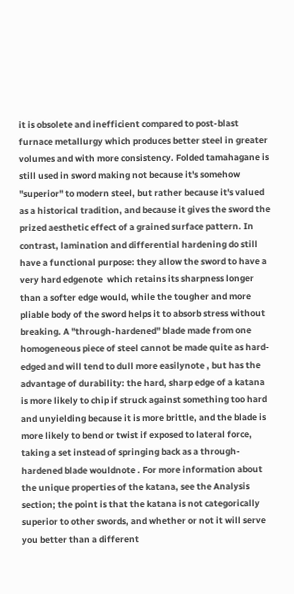it is obsolete and inefficient compared to post-blast furnace metallurgy which produces better steel in greater volumes and with more consistency. Folded tamahagane is still used in sword making not because it's somehow "superior" to modern steel, but rather because it's valued as a historical tradition, and because it gives the sword the prized aesthetic effect of a grained surface pattern. In contrast, lamination and differential hardening do still have a functional purpose: they allow the sword to have a very hard edgenote  which retains its sharpness longer than a softer edge would, while the tougher and more pliable body of the sword helps it to absorb stress without breaking. A "through-hardened" blade made from one homogeneous piece of steel cannot be made quite as hard-edged and will tend to dull more easilynote , but has the advantage of durability: the hard, sharp edge of a katana is more likely to chip if struck against something too hard and unyielding because it is more brittle, and the blade is more likely to bend or twist if exposed to lateral force, taking a set instead of springing back as a through-hardened blade wouldnote . For more information about the unique properties of the katana, see the Analysis section; the point is that the katana is not categorically superior to other swords, and whether or not it will serve you better than a different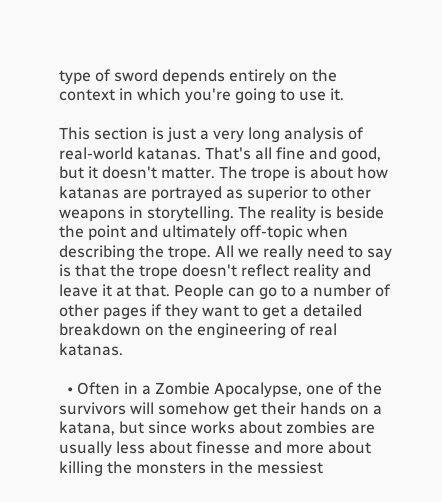type of sword depends entirely on the context in which you're going to use it.

This section is just a very long analysis of real-world katanas. That's all fine and good, but it doesn't matter. The trope is about how katanas are portrayed as superior to other weapons in storytelling. The reality is beside the point and ultimately off-topic when describing the trope. All we really need to say is that the trope doesn't reflect reality and leave it at that. People can go to a number of other pages if they want to get a detailed breakdown on the engineering of real katanas.

  • Often in a Zombie Apocalypse, one of the survivors will somehow get their hands on a katana, but since works about zombies are usually less about finesse and more about killing the monsters in the messiest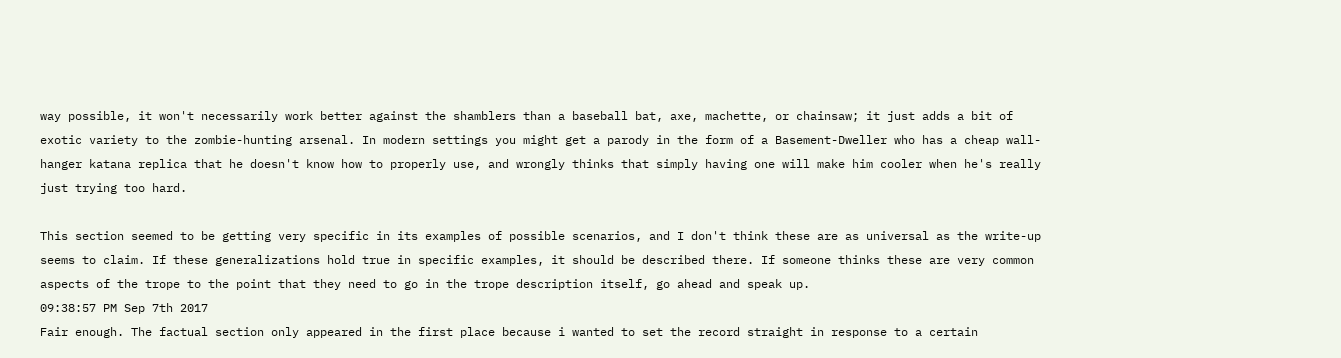way possible, it won't necessarily work better against the shamblers than a baseball bat, axe, machette, or chainsaw; it just adds a bit of exotic variety to the zombie-hunting arsenal. In modern settings you might get a parody in the form of a Basement-Dweller who has a cheap wall-hanger katana replica that he doesn't know how to properly use, and wrongly thinks that simply having one will make him cooler when he's really just trying too hard.

This section seemed to be getting very specific in its examples of possible scenarios, and I don't think these are as universal as the write-up seems to claim. If these generalizations hold true in specific examples, it should be described there. If someone thinks these are very common aspects of the trope to the point that they need to go in the trope description itself, go ahead and speak up.
09:38:57 PM Sep 7th 2017
Fair enough. The factual section only appeared in the first place because i wanted to set the record straight in response to a certain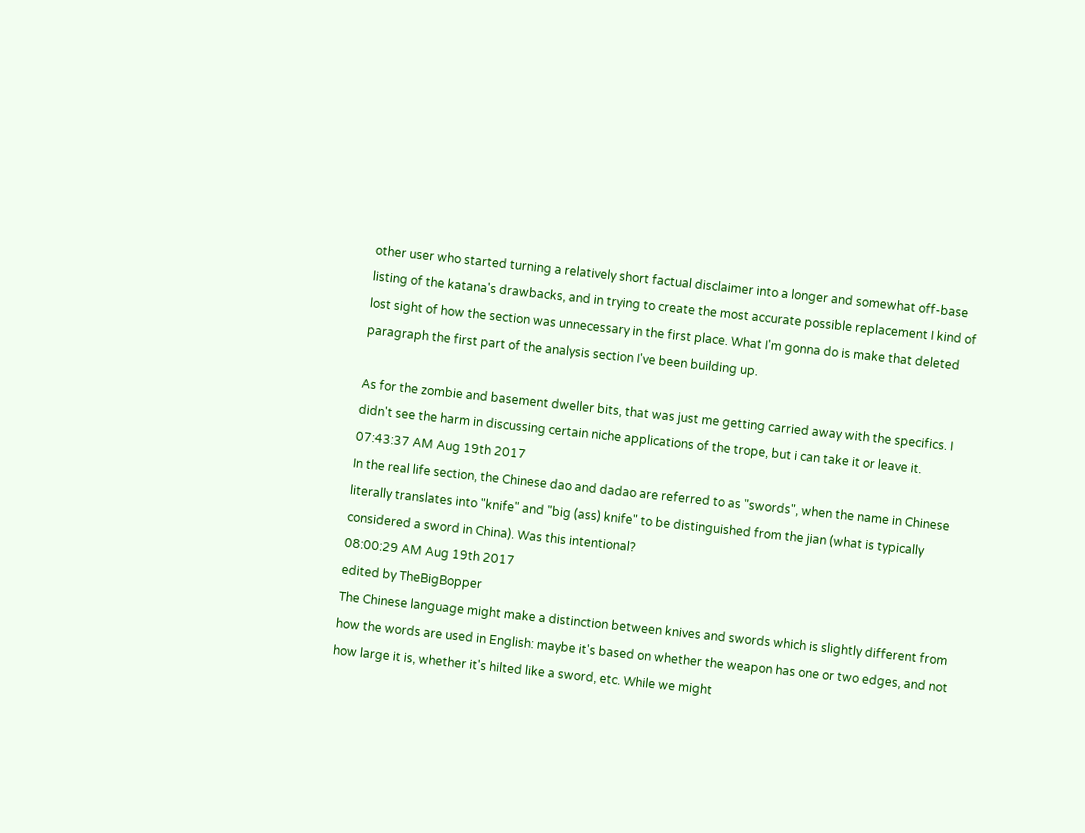other user who started turning a relatively short factual disclaimer into a longer and somewhat off-base listing of the katana's drawbacks, and in trying to create the most accurate possible replacement I kind of lost sight of how the section was unnecessary in the first place. What I'm gonna do is make that deleted paragraph the first part of the analysis section I've been building up.

As for the zombie and basement dweller bits, that was just me getting carried away with the specifics. I didn't see the harm in discussing certain niche applications of the trope, but i can take it or leave it.
07:43:37 AM Aug 19th 2017
In the real life section, the Chinese dao and dadao are referred to as "swords", when the name in Chinese literally translates into "knife" and "big (ass) knife" to be distinguished from the jian (what is typically considered a sword in China). Was this intentional?
08:00:29 AM Aug 19th 2017
edited by TheBigBopper
The Chinese language might make a distinction between knives and swords which is slightly different from how the words are used in English: maybe it's based on whether the weapon has one or two edges, and not how large it is, whether it's hilted like a sword, etc. While we might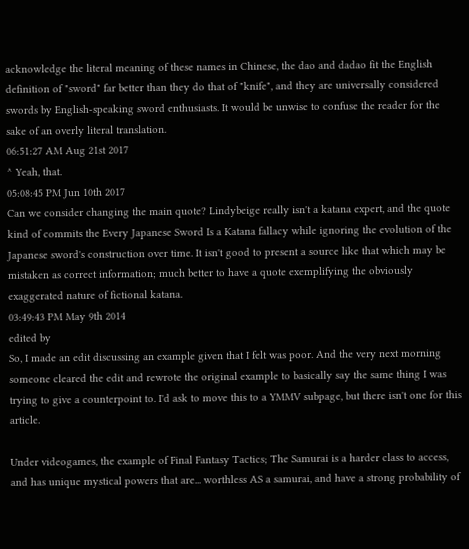acknowledge the literal meaning of these names in Chinese, the dao and dadao fit the English definition of "sword" far better than they do that of "knife", and they are universally considered swords by English-speaking sword enthusiasts. It would be unwise to confuse the reader for the sake of an overly literal translation.
06:51:27 AM Aug 21st 2017
^ Yeah, that.
05:08:45 PM Jun 10th 2017
Can we consider changing the main quote? Lindybeige really isn't a katana expert, and the quote kind of commits the Every Japanese Sword Is a Katana fallacy while ignoring the evolution of the Japanese sword's construction over time. It isn't good to present a source like that which may be mistaken as correct information; much better to have a quote exemplifying the obviously exaggerated nature of fictional katana.
03:49:43 PM May 9th 2014
edited by
So, I made an edit discussing an example given that I felt was poor. And the very next morning someone cleared the edit and rewrote the original example to basically say the same thing I was trying to give a counterpoint to. I'd ask to move this to a YMMV subpage, but there isn't one for this article.

Under videogames, the example of Final Fantasy Tactics; The Samurai is a harder class to access, and has unique mystical powers that are... worthless AS a samurai, and have a strong probability of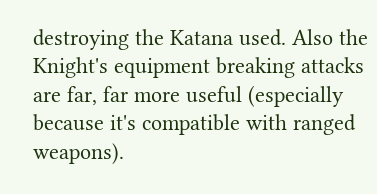destroying the Katana used. Also the Knight's equipment breaking attacks are far, far more useful (especially because it's compatible with ranged weapons).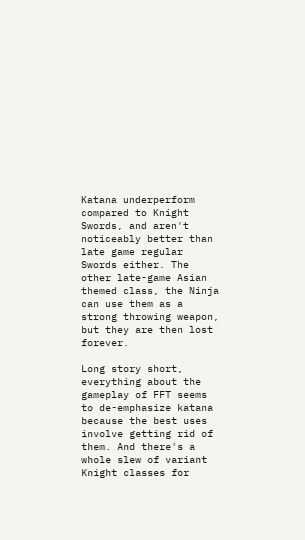Katana underperform compared to Knight Swords, and aren't noticeably better than late game regular Swords either. The other late-game Asian themed class, the Ninja can use them as a strong throwing weapon, but they are then lost forever.

Long story short, everything about the gameplay of FFT seems to de-emphasize katana because the best uses involve getting rid of them. And there's a whole slew of variant Knight classes for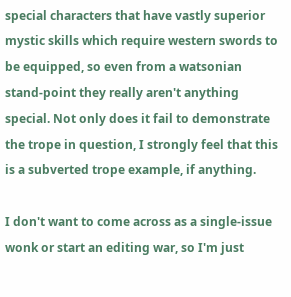special characters that have vastly superior mystic skills which require western swords to be equipped, so even from a watsonian stand-point they really aren't anything special. Not only does it fail to demonstrate the trope in question, I strongly feel that this is a subverted trope example, if anything.

I don't want to come across as a single-issue wonk or start an editing war, so I'm just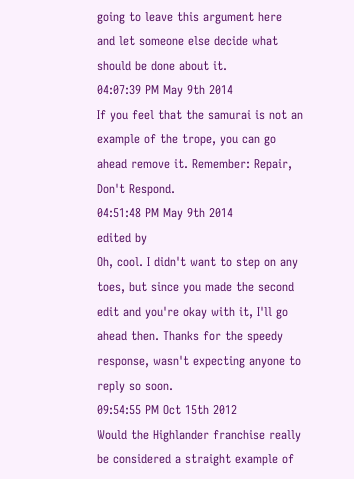going to leave this argument here and let someone else decide what should be done about it.
04:07:39 PM May 9th 2014
If you feel that the samurai is not an example of the trope, you can go ahead remove it. Remember: Repair, Don't Respond.
04:51:48 PM May 9th 2014
edited by
Oh, cool. I didn't want to step on any toes, but since you made the second edit and you're okay with it, I'll go ahead then. Thanks for the speedy response, wasn't expecting anyone to reply so soon.
09:54:55 PM Oct 15th 2012
Would the Highlander franchise really be considered a straight example of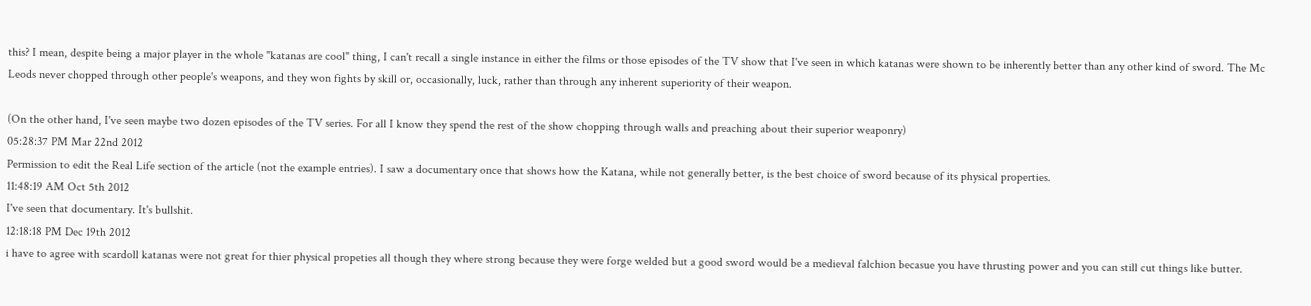this? I mean, despite being a major player in the whole "katanas are cool" thing, I can't recall a single instance in either the films or those episodes of the TV show that I've seen in which katanas were shown to be inherently better than any other kind of sword. The Mc Leods never chopped through other people's weapons, and they won fights by skill or, occasionally, luck, rather than through any inherent superiority of their weapon.

(On the other hand, I've seen maybe two dozen episodes of the TV series. For all I know they spend the rest of the show chopping through walls and preaching about their superior weaponry)
05:28:37 PM Mar 22nd 2012
Permission to edit the Real Life section of the article (not the example entries). I saw a documentary once that shows how the Katana, while not generally better, is the best choice of sword because of its physical properties.
11:48:19 AM Oct 5th 2012
I've seen that documentary. It's bullshit.
12:18:18 PM Dec 19th 2012
i have to agree with scardoll katanas were not great for thier physical propeties all though they where strong because they were forge welded but a good sword would be a medieval falchion becasue you have thrusting power and you can still cut things like butter.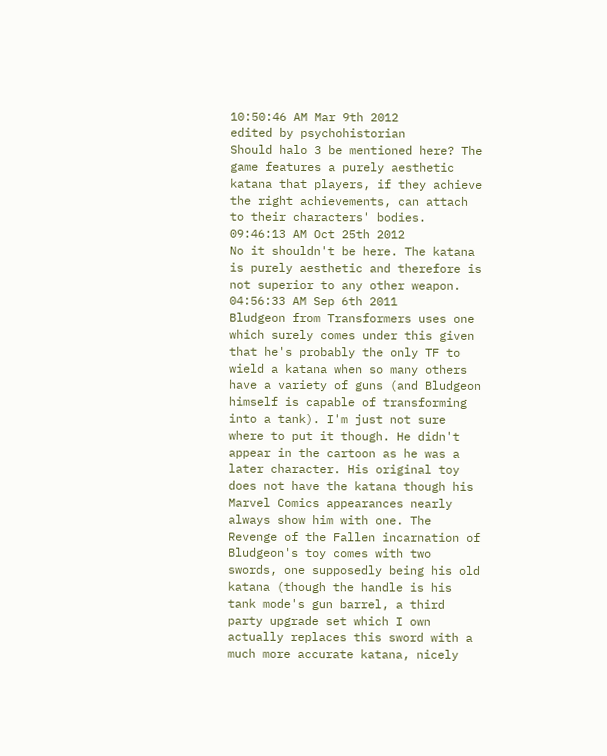10:50:46 AM Mar 9th 2012
edited by psychohistorian
Should halo 3 be mentioned here? The game features a purely aesthetic katana that players, if they achieve the right achievements, can attach to their characters' bodies.
09:46:13 AM Oct 25th 2012
No it shouldn't be here. The katana is purely aesthetic and therefore is not superior to any other weapon.
04:56:33 AM Sep 6th 2011
Bludgeon from Transformers uses one which surely comes under this given that he's probably the only TF to wield a katana when so many others have a variety of guns (and Bludgeon himself is capable of transforming into a tank). I'm just not sure where to put it though. He didn't appear in the cartoon as he was a later character. His original toy does not have the katana though his Marvel Comics appearances nearly always show him with one. The Revenge of the Fallen incarnation of Bludgeon's toy comes with two swords, one supposedly being his old katana (though the handle is his tank mode's gun barrel, a third party upgrade set which I own actually replaces this sword with a much more accurate katana, nicely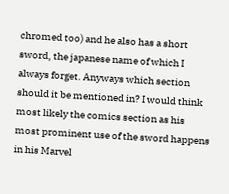chromed too) and he also has a short sword, the japanese name of which I always forget. Anyways which section should it be mentioned in? I would think most likely the comics section as his most prominent use of the sword happens in his Marvel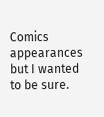Comics appearances but I wanted to be sure.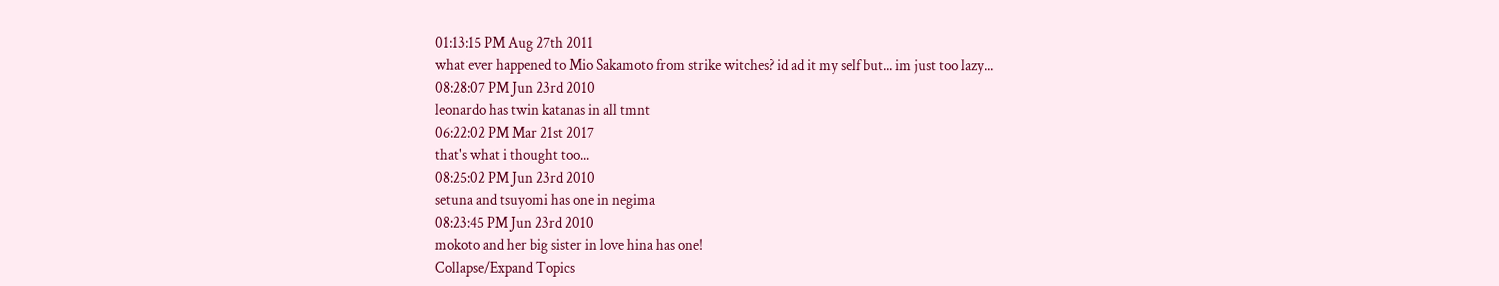01:13:15 PM Aug 27th 2011
what ever happened to Mio Sakamoto from strike witches? id ad it my self but... im just too lazy...
08:28:07 PM Jun 23rd 2010
leonardo has twin katanas in all tmnt
06:22:02 PM Mar 21st 2017
that's what i thought too...
08:25:02 PM Jun 23rd 2010
setuna and tsuyomi has one in negima
08:23:45 PM Jun 23rd 2010
mokoto and her big sister in love hina has one!
Collapse/Expand Topics